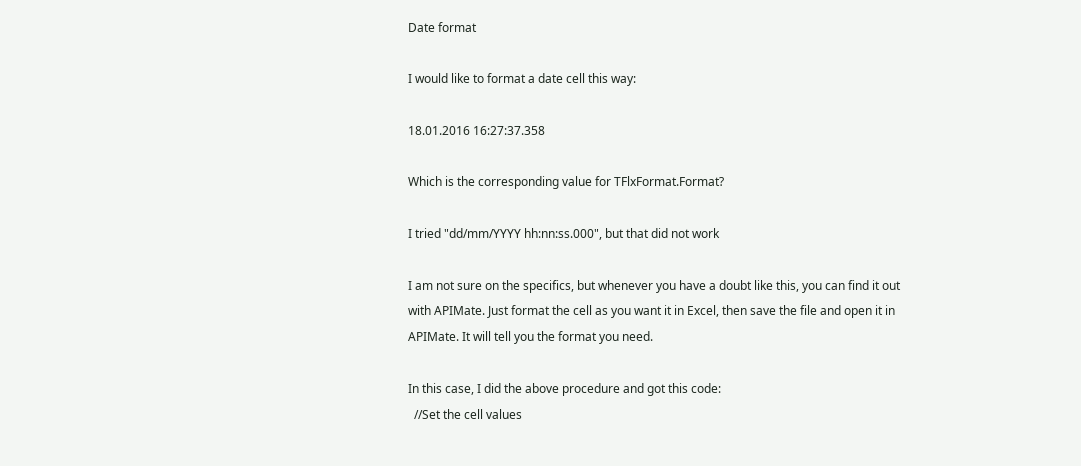Date format

I would like to format a date cell this way:

18.01.2016 16:27:37.358

Which is the corresponding value for TFlxFormat.Format?

I tried "dd/mm/YYYY hh:nn:ss.000", but that did not work

I am not sure on the specifics, but whenever you have a doubt like this, you can find it out with APIMate. Just format the cell as you want it in Excel, then save the file and open it in APIMate. It will tell you the format you need.

In this case, I did the above procedure and got this code:
  //Set the cell values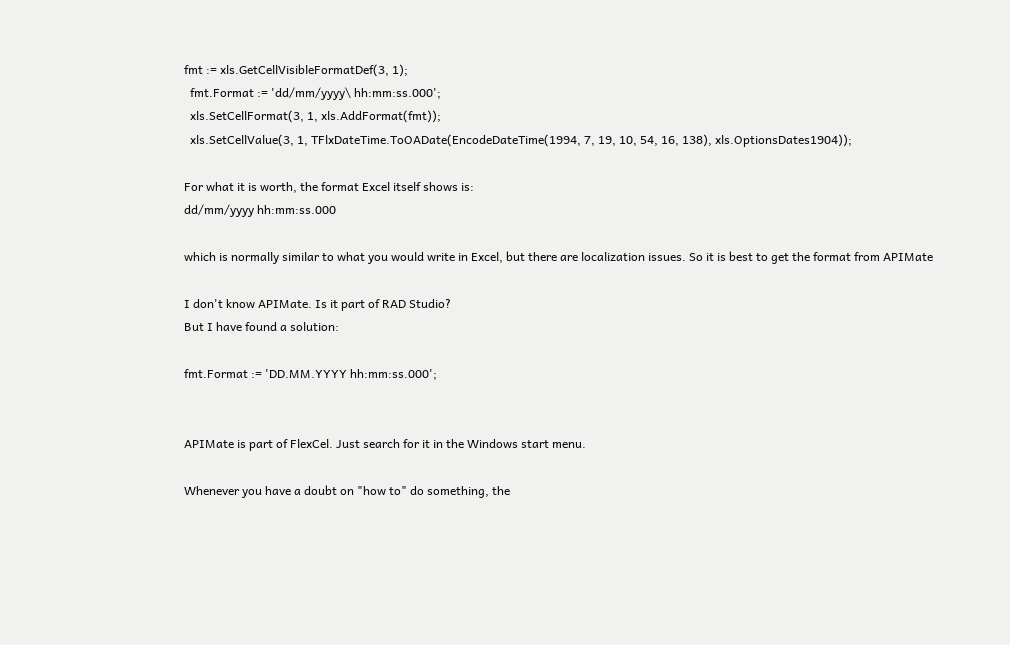fmt := xls.GetCellVisibleFormatDef(3, 1);
  fmt.Format := 'dd/mm/yyyy\ hh:mm:ss.000';
  xls.SetCellFormat(3, 1, xls.AddFormat(fmt));
  xls.SetCellValue(3, 1, TFlxDateTime.ToOADate(EncodeDateTime(1994, 7, 19, 10, 54, 16, 138), xls.OptionsDates1904));

For what it is worth, the format Excel itself shows is:
dd/mm/yyyy hh:mm:ss.000

which is normally similar to what you would write in Excel, but there are localization issues. So it is best to get the format from APIMate

I don't know APIMate. Is it part of RAD Studio?
But I have found a solution:

fmt.Format := 'DD.MM.YYYY hh:mm:ss.000';


APIMate is part of FlexCel. Just search for it in the Windows start menu.

Whenever you have a doubt on "how to" do something, the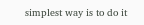simplest way is to do it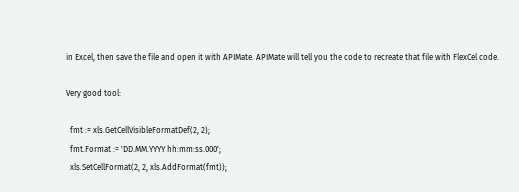in Excel, then save the file and open it with APIMate. APIMate will tell you the code to recreate that file with FlexCel code.

Very good tool:

  fmt := xls.GetCellVisibleFormatDef(2, 2);
  fmt.Format := 'DD.MM.YYYY hh:mm:ss.000';
  xls.SetCellFormat(2, 2, xls.AddFormat(fmt));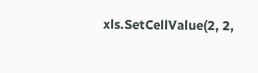xls.SetCellValue(2, 2,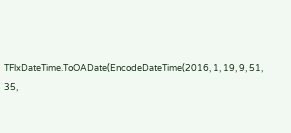TFlxDateTime.ToOADate(EncodeDateTime(2016, 1, 19, 9, 51, 35,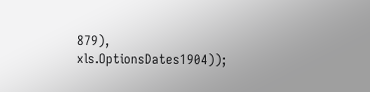879), xls.OptionsDates1904));